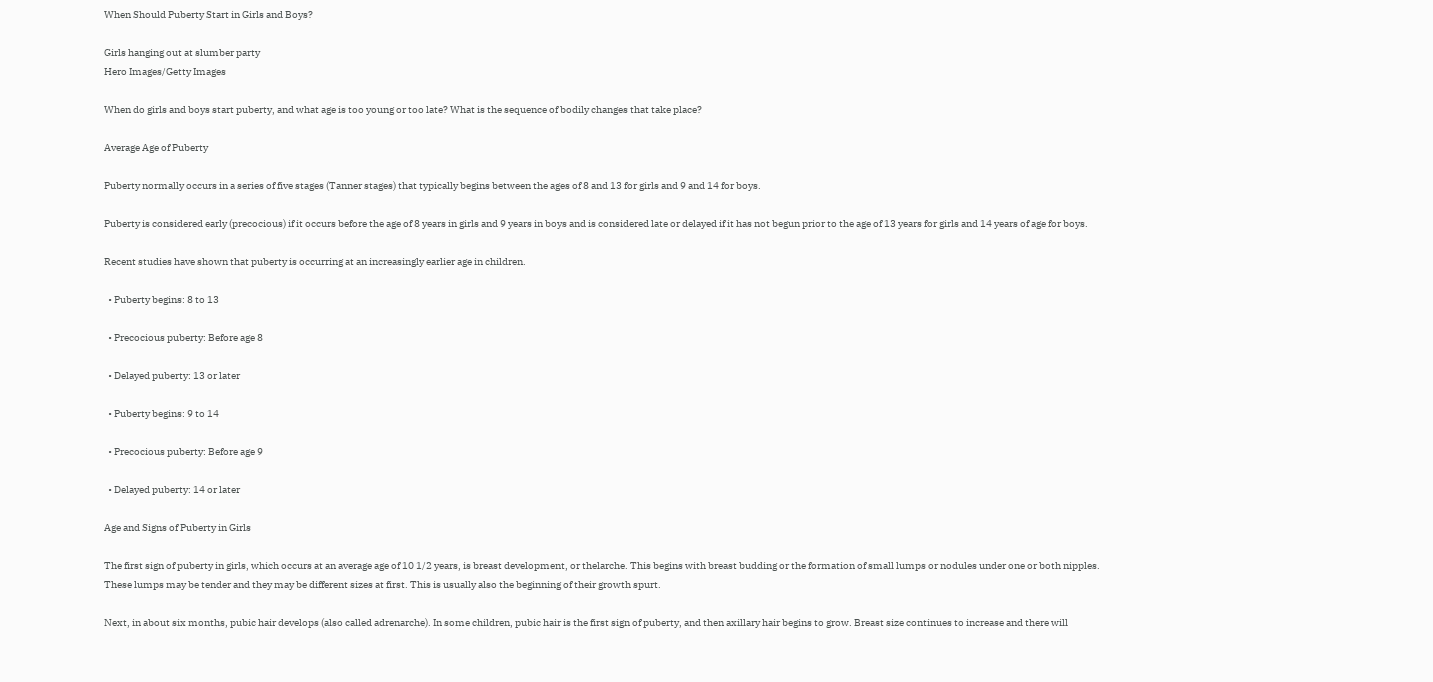When Should Puberty Start in Girls and Boys?

Girls hanging out at slumber party
Hero Images/Getty Images

When do girls and boys start puberty, and what age is too young or too late? What is the sequence of bodily changes that take place?

Average Age of Puberty

Puberty normally occurs in a series of five stages (Tanner stages) that typically begins between the ages of 8 and 13 for girls and 9 and 14 for boys.

Puberty is considered early (precocious) if it occurs before the age of 8 years in girls and 9 years in boys and is considered late or delayed if it has not begun prior to the age of 13 years for girls and 14 years of age for boys.

Recent studies have shown that puberty is occurring at an increasingly earlier age in children.

  • Puberty begins: 8 to 13

  • Precocious puberty: Before age 8

  • Delayed puberty: 13 or later

  • Puberty begins: 9 to 14

  • Precocious puberty: Before age 9

  • Delayed puberty: 14 or later

Age and Signs of Puberty in Girls

The first sign of puberty in girls, which occurs at an average age of 10 1/2 years, is breast development, or thelarche. This begins with breast budding or the formation of small lumps or nodules under one or both nipples. These lumps may be tender and they may be different sizes at first. This is usually also the beginning of their growth spurt.

Next, in about six months, pubic hair develops (also called adrenarche). In some children, pubic hair is the first sign of puberty, and then axillary hair begins to grow. Breast size continues to increase and there will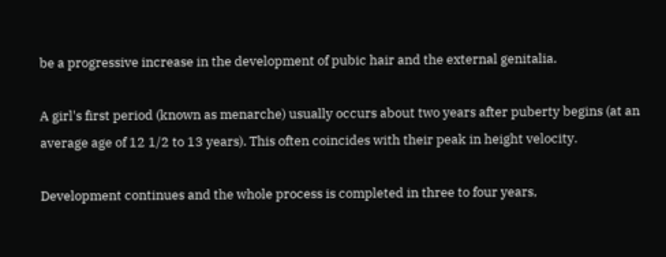be a progressive increase in the development of pubic hair and the external genitalia.

A girl's first period (known as menarche) usually occurs about two years after puberty begins (at an average age of 12 1/2 to 13 years). This often coincides with their peak in height velocity.

Development continues and the whole process is completed in three to four years,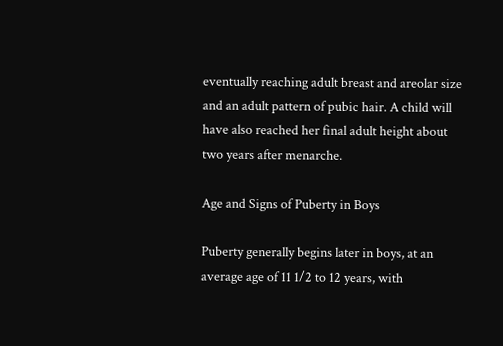eventually reaching adult breast and areolar size and an adult pattern of pubic hair. A child will have also reached her final adult height about two years after menarche.

Age and Signs of Puberty in Boys

Puberty generally begins later in boys, at an average age of 11 1/2 to 12 years, with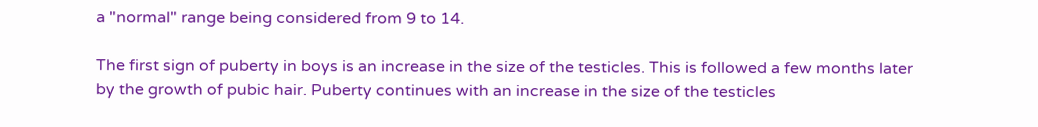a "normal" range being considered from 9 to 14.

The first sign of puberty in boys is an increase in the size of the testicles. This is followed a few months later by the growth of pubic hair. Puberty continues with an increase in the size of the testicles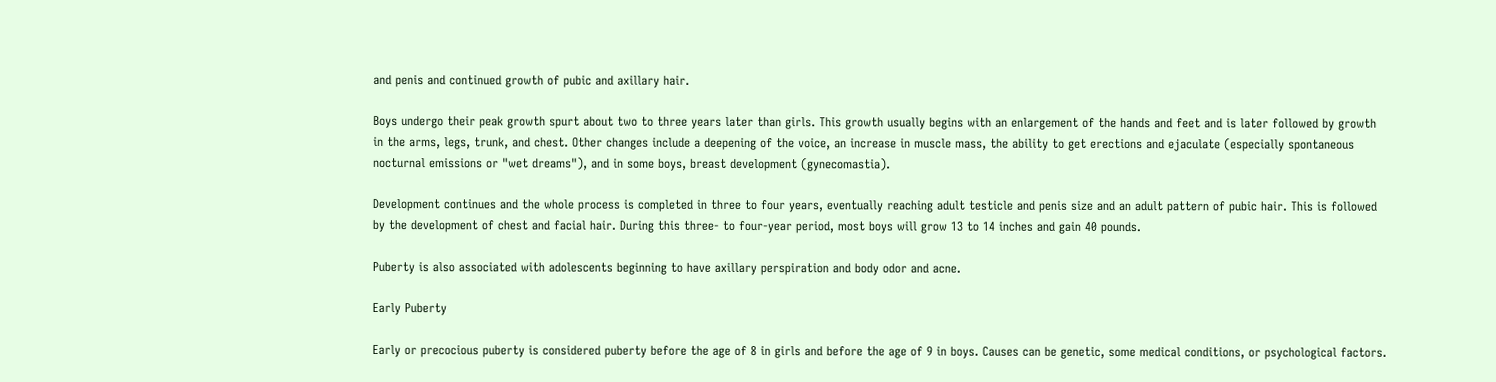and penis and continued growth of pubic and axillary hair.

Boys undergo their peak growth spurt about two to three years later than girls. This growth usually begins with an enlargement of the hands and feet and is later followed by growth in the arms, legs, trunk, and chest. Other changes include a deepening of the voice, an increase in muscle mass, the ability to get erections and ejaculate (especially spontaneous nocturnal emissions or "wet dreams"), and in some boys, breast development (gynecomastia).

Development continues and the whole process is completed in three to four years, eventually reaching adult testicle and penis size and an adult pattern of pubic hair. This is followed by the development of chest and facial hair. During this three- to four-year period, most boys will grow 13 to 14 inches and gain 40 pounds.

Puberty is also associated with adolescents beginning to have axillary perspiration and body odor and acne.

Early Puberty

Early or precocious puberty is considered puberty before the age of 8 in girls and before the age of 9 in boys. Causes can be genetic, some medical conditions, or psychological factors.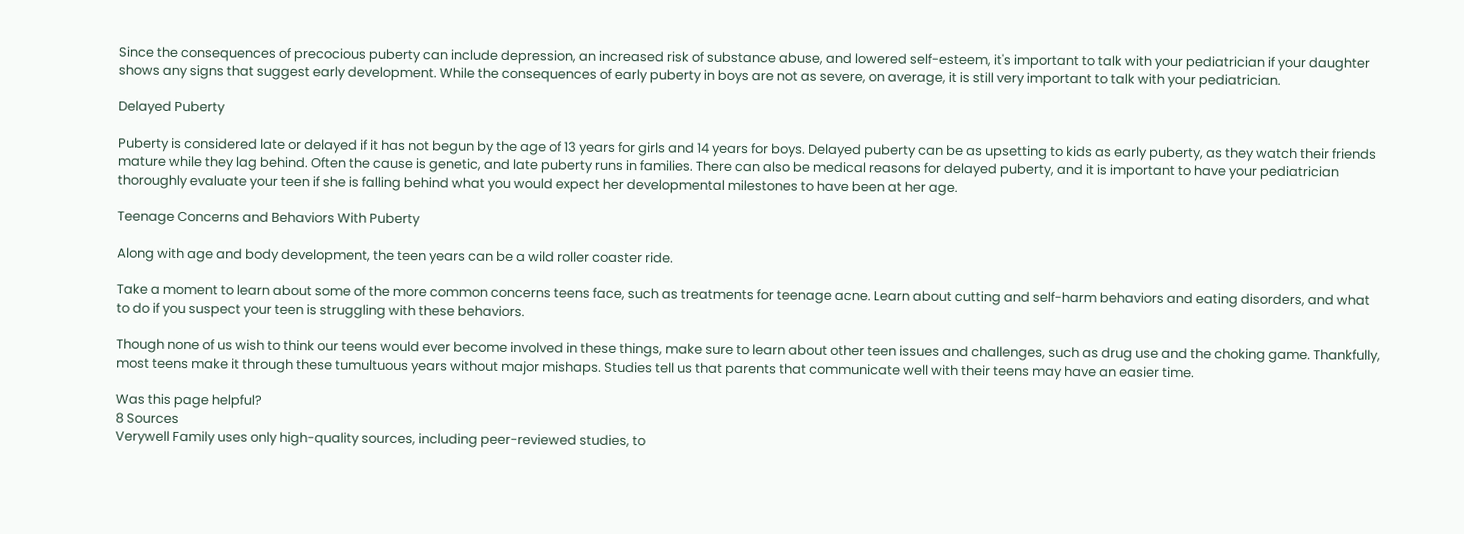Since the consequences of precocious puberty can include depression, an increased risk of substance abuse, and lowered self-esteem, it's important to talk with your pediatrician if your daughter shows any signs that suggest early development. While the consequences of early puberty in boys are not as severe, on average, it is still very important to talk with your pediatrician.

Delayed Puberty

Puberty is considered late or delayed if it has not begun by the age of 13 years for girls and 14 years for boys. Delayed puberty can be as upsetting to kids as early puberty, as they watch their friends mature while they lag behind. Often the cause is genetic, and late puberty runs in families. There can also be medical reasons for delayed puberty, and it is important to have your pediatrician thoroughly evaluate your teen if she is falling behind what you would expect her developmental milestones to have been at her age.

Teenage Concerns and Behaviors With Puberty

Along with age and body development, the teen years can be a wild roller coaster ride.

Take a moment to learn about some of the more common concerns teens face, such as treatments for teenage acne. Learn about cutting and self-harm behaviors and eating disorders, and what to do if you suspect your teen is struggling with these behaviors.

Though none of us wish to think our teens would ever become involved in these things, make sure to learn about other teen issues and challenges, such as drug use and the choking game. Thankfully, most teens make it through these tumultuous years without major mishaps. Studies tell us that parents that communicate well with their teens may have an easier time.

Was this page helpful?
8 Sources
Verywell Family uses only high-quality sources, including peer-reviewed studies, to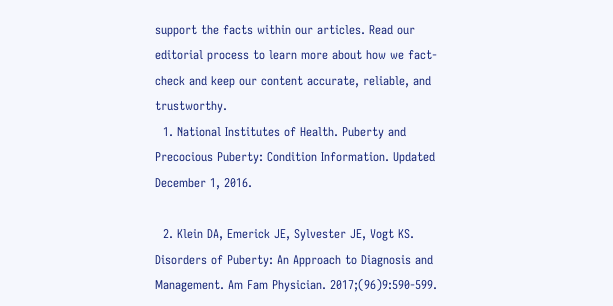support the facts within our articles. Read our editorial process to learn more about how we fact-check and keep our content accurate, reliable, and trustworthy.
  1. National Institutes of Health. Puberty and Precocious Puberty: Condition Information. Updated December 1, 2016.

  2. Klein DA, Emerick JE, Sylvester JE, Vogt KS. Disorders of Puberty: An Approach to Diagnosis and Management. Am Fam Physician. 2017;(96)9:590-599.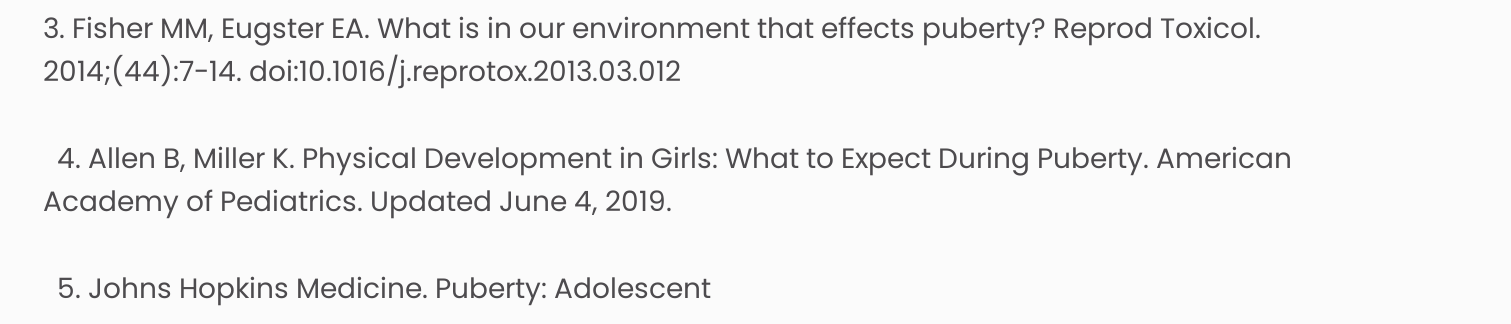3. Fisher MM, Eugster EA. What is in our environment that effects puberty? Reprod Toxicol. 2014;(44):7-14. doi:10.1016/j.reprotox.2013.03.012

  4. Allen B, Miller K. Physical Development in Girls: What to Expect During Puberty. American Academy of Pediatrics. Updated June 4, 2019.

  5. Johns Hopkins Medicine. Puberty: Adolescent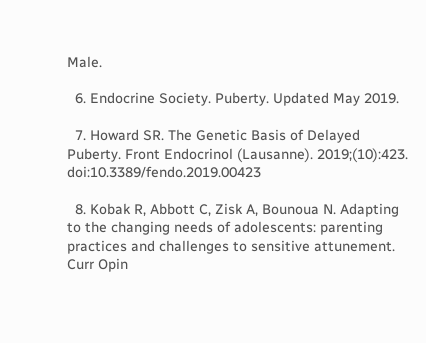Male.

  6. Endocrine Society. Puberty. Updated May 2019.

  7. Howard SR. The Genetic Basis of Delayed Puberty. Front Endocrinol (Lausanne). 2019;(10):423.  doi:10.3389/fendo.2019.00423

  8. Kobak R, Abbott C, Zisk A, Bounoua N. Adapting to the changing needs of adolescents: parenting practices and challenges to sensitive attunement. Curr Opin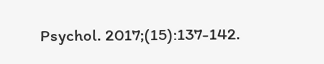Psychol. 2017;(15):137-142.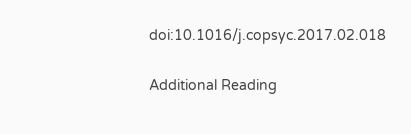doi:10.1016/j.copsyc.2017.02.018

Additional Reading